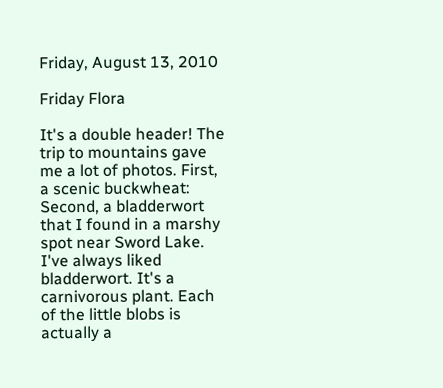Friday, August 13, 2010

Friday Flora

It's a double header! The trip to mountains gave me a lot of photos. First, a scenic buckwheat:
Second, a bladderwort that I found in a marshy spot near Sword Lake. I've always liked bladderwort. It's a carnivorous plant. Each of the little blobs is actually a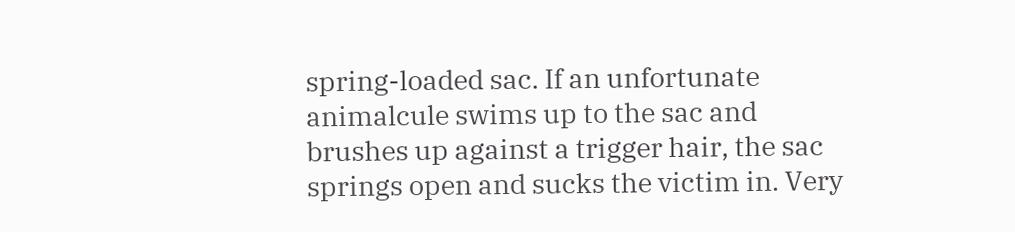spring-loaded sac. If an unfortunate animalcule swims up to the sac and brushes up against a trigger hair, the sac springs open and sucks the victim in. Very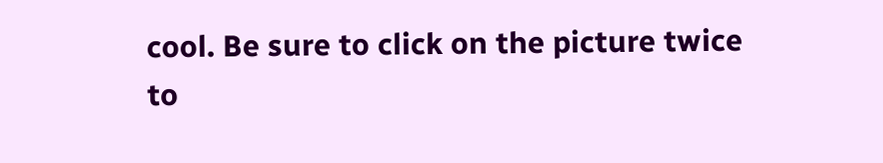cool. Be sure to click on the picture twice to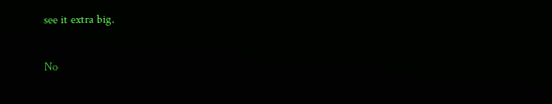see it extra big.

No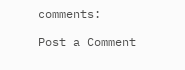comments:

Post a Comment